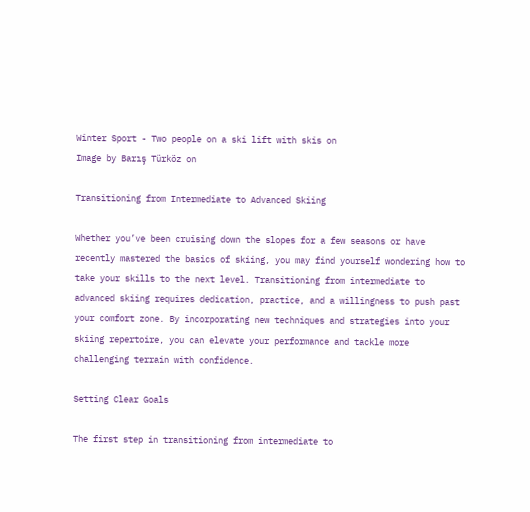Winter Sport - Two people on a ski lift with skis on
Image by Barış Türköz on

Transitioning from Intermediate to Advanced Skiing

Whether you’ve been cruising down the slopes for a few seasons or have recently mastered the basics of skiing, you may find yourself wondering how to take your skills to the next level. Transitioning from intermediate to advanced skiing requires dedication, practice, and a willingness to push past your comfort zone. By incorporating new techniques and strategies into your skiing repertoire, you can elevate your performance and tackle more challenging terrain with confidence.

Setting Clear Goals

The first step in transitioning from intermediate to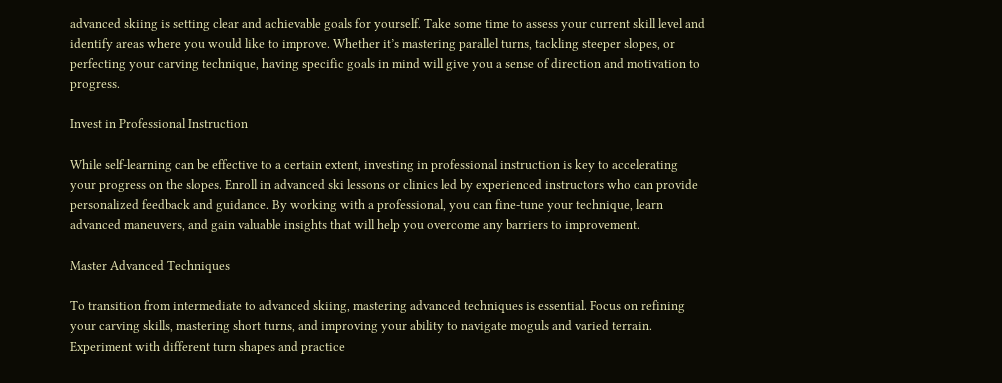advanced skiing is setting clear and achievable goals for yourself. Take some time to assess your current skill level and identify areas where you would like to improve. Whether it’s mastering parallel turns, tackling steeper slopes, or perfecting your carving technique, having specific goals in mind will give you a sense of direction and motivation to progress.

Invest in Professional Instruction

While self-learning can be effective to a certain extent, investing in professional instruction is key to accelerating your progress on the slopes. Enroll in advanced ski lessons or clinics led by experienced instructors who can provide personalized feedback and guidance. By working with a professional, you can fine-tune your technique, learn advanced maneuvers, and gain valuable insights that will help you overcome any barriers to improvement.

Master Advanced Techniques

To transition from intermediate to advanced skiing, mastering advanced techniques is essential. Focus on refining your carving skills, mastering short turns, and improving your ability to navigate moguls and varied terrain. Experiment with different turn shapes and practice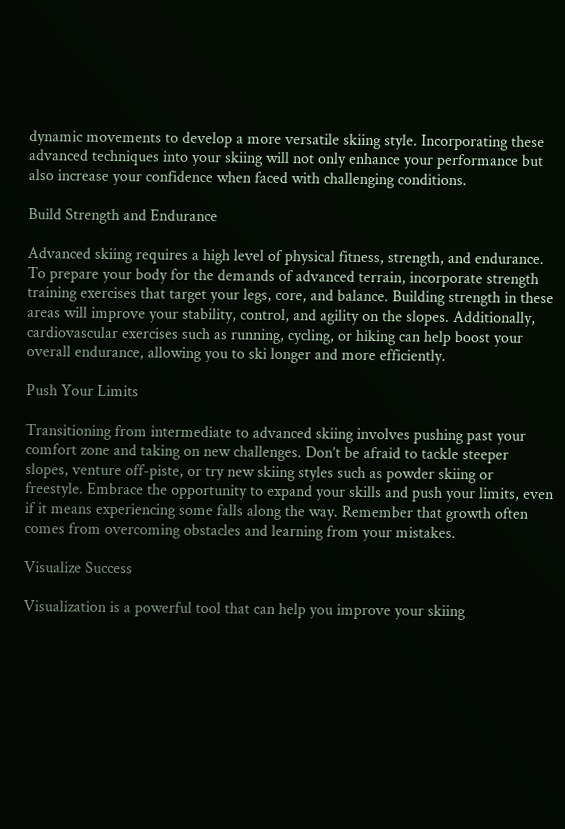dynamic movements to develop a more versatile skiing style. Incorporating these advanced techniques into your skiing will not only enhance your performance but also increase your confidence when faced with challenging conditions.

Build Strength and Endurance

Advanced skiing requires a high level of physical fitness, strength, and endurance. To prepare your body for the demands of advanced terrain, incorporate strength training exercises that target your legs, core, and balance. Building strength in these areas will improve your stability, control, and agility on the slopes. Additionally, cardiovascular exercises such as running, cycling, or hiking can help boost your overall endurance, allowing you to ski longer and more efficiently.

Push Your Limits

Transitioning from intermediate to advanced skiing involves pushing past your comfort zone and taking on new challenges. Don’t be afraid to tackle steeper slopes, venture off-piste, or try new skiing styles such as powder skiing or freestyle. Embrace the opportunity to expand your skills and push your limits, even if it means experiencing some falls along the way. Remember that growth often comes from overcoming obstacles and learning from your mistakes.

Visualize Success

Visualization is a powerful tool that can help you improve your skiing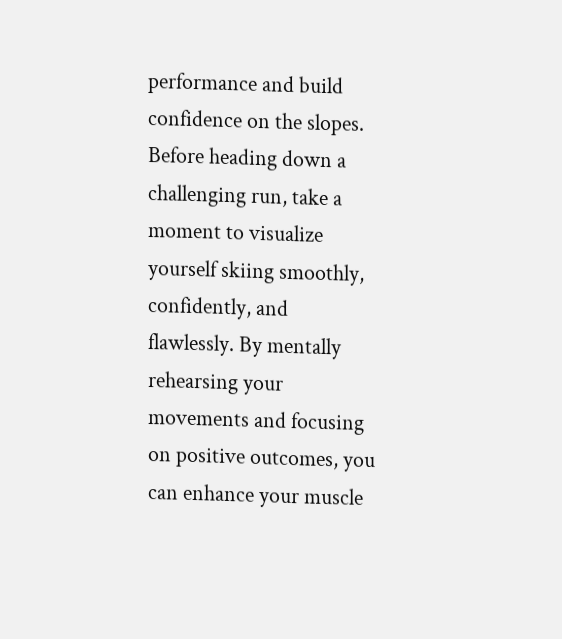performance and build confidence on the slopes. Before heading down a challenging run, take a moment to visualize yourself skiing smoothly, confidently, and flawlessly. By mentally rehearsing your movements and focusing on positive outcomes, you can enhance your muscle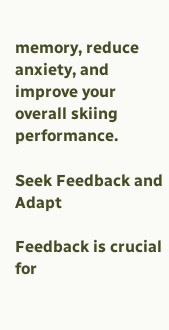memory, reduce anxiety, and improve your overall skiing performance.

Seek Feedback and Adapt

Feedback is crucial for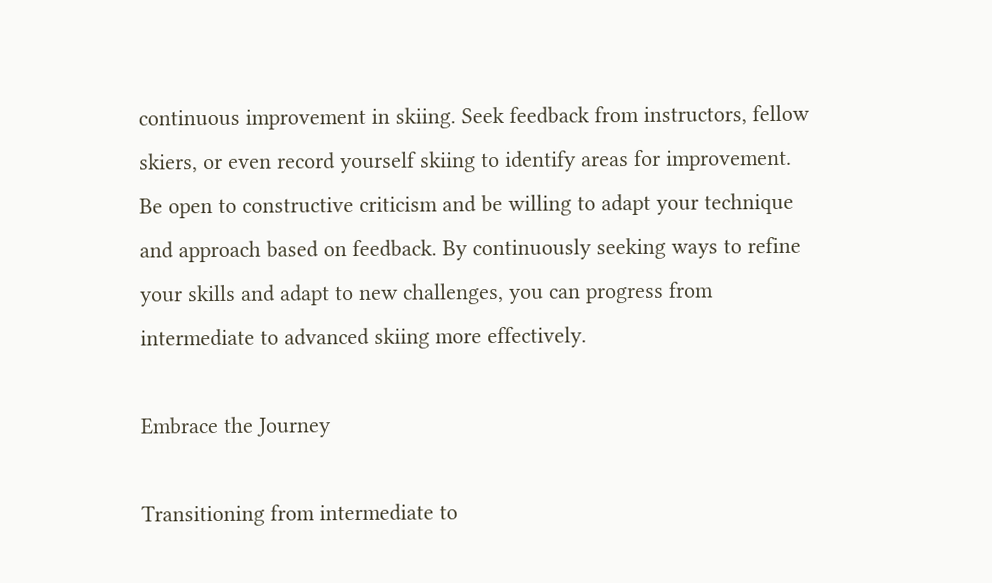continuous improvement in skiing. Seek feedback from instructors, fellow skiers, or even record yourself skiing to identify areas for improvement. Be open to constructive criticism and be willing to adapt your technique and approach based on feedback. By continuously seeking ways to refine your skills and adapt to new challenges, you can progress from intermediate to advanced skiing more effectively.

Embrace the Journey

Transitioning from intermediate to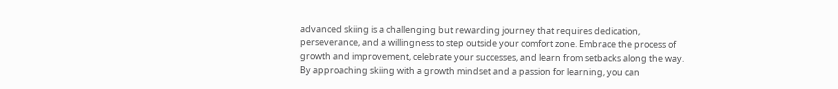advanced skiing is a challenging but rewarding journey that requires dedication, perseverance, and a willingness to step outside your comfort zone. Embrace the process of growth and improvement, celebrate your successes, and learn from setbacks along the way. By approaching skiing with a growth mindset and a passion for learning, you can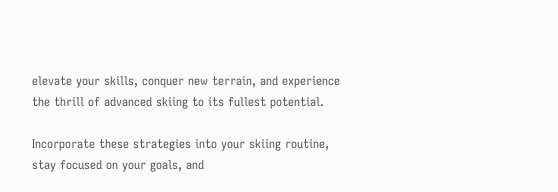elevate your skills, conquer new terrain, and experience the thrill of advanced skiing to its fullest potential.

Incorporate these strategies into your skiing routine, stay focused on your goals, and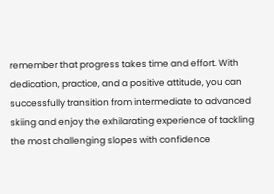remember that progress takes time and effort. With dedication, practice, and a positive attitude, you can successfully transition from intermediate to advanced skiing and enjoy the exhilarating experience of tackling the most challenging slopes with confidence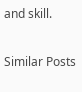and skill.

Similar Posts